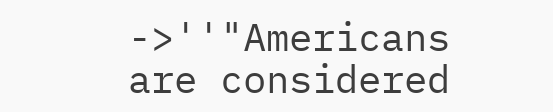->''"Americans are considered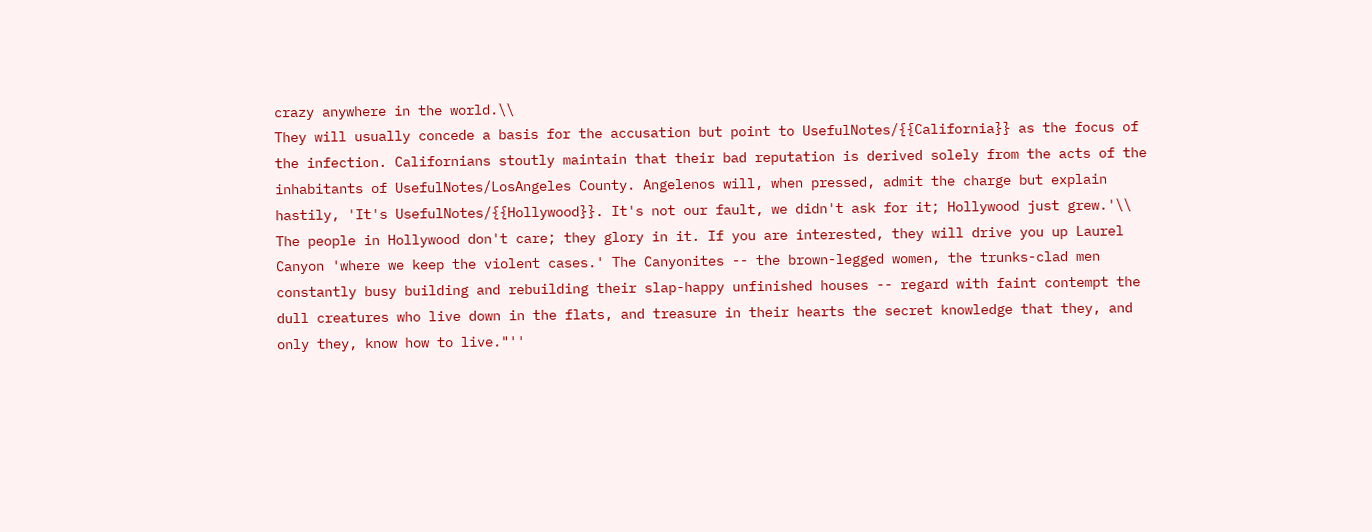crazy anywhere in the world.\\
They will usually concede a basis for the accusation but point to UsefulNotes/{{California}} as the focus of the infection. Californians stoutly maintain that their bad reputation is derived solely from the acts of the inhabitants of UsefulNotes/LosAngeles County. Angelenos will, when pressed, admit the charge but explain hastily, 'It's UsefulNotes/{{Hollywood}}. It's not our fault, we didn't ask for it; Hollywood just grew.'\\
The people in Hollywood don't care; they glory in it. If you are interested, they will drive you up Laurel Canyon 'where we keep the violent cases.' The Canyonites -- the brown-legged women, the trunks-clad men constantly busy building and rebuilding their slap-happy unfinished houses -- regard with faint contempt the dull creatures who live down in the flats, and treasure in their hearts the secret knowledge that they, and only they, know how to live."''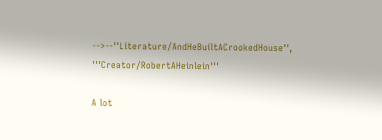-->--''Literature/AndHeBuiltACrookedHouse'', '''Creator/RobertAHeinlein'''

A lot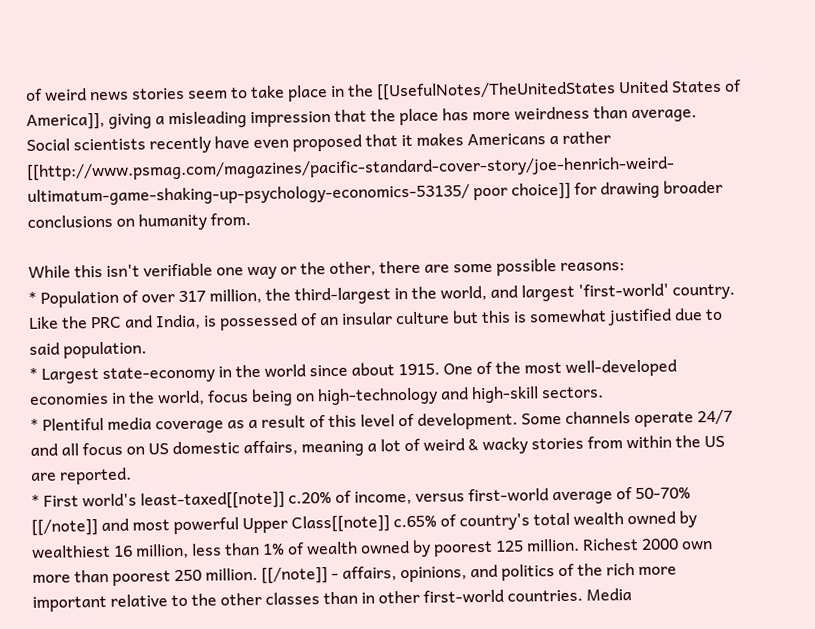of weird news stories seem to take place in the [[UsefulNotes/TheUnitedStates United States of America]], giving a misleading impression that the place has more weirdness than average. Social scientists recently have even proposed that it makes Americans a rather [[http://www.psmag.com/magazines/pacific-standard-cover-story/joe-henrich-weird-ultimatum-game-shaking-up-psychology-economics-53135/ poor choice]] for drawing broader conclusions on humanity from.

While this isn't verifiable one way or the other, there are some possible reasons:
* Population of over 317 million, the third-largest in the world, and largest 'first-world' country. Like the PRC and India, is possessed of an insular culture but this is somewhat justified due to said population.
* Largest state-economy in the world since about 1915. One of the most well-developed economies in the world, focus being on high-technology and high-skill sectors.
* Plentiful media coverage as a result of this level of development. Some channels operate 24/7 and all focus on US domestic affairs, meaning a lot of weird & wacky stories from within the US are reported.
* First world's least-taxed[[note]] c.20% of income, versus first-world average of 50-70% [[/note]] and most powerful Upper Class[[note]] c.65% of country's total wealth owned by wealthiest 16 million, less than 1% of wealth owned by poorest 125 million. Richest 2000 own more than poorest 250 million. [[/note]] - affairs, opinions, and politics of the rich more important relative to the other classes than in other first-world countries. Media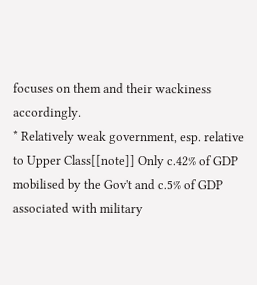focuses on them and their wackiness accordingly.
* Relatively weak government, esp. relative to Upper Class[[note]] Only c.42% of GDP mobilised by the Gov't and c.5% of GDP associated with military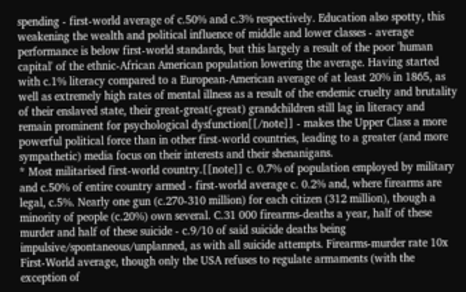spending - first-world average of c.50% and c.3% respectively. Education also spotty, this weakening the wealth and political influence of middle and lower classes - average performance is below first-world standards, but this largely a result of the poor 'human capital' of the ethnic-African American population lowering the average. Having started with c.1% literacy compared to a European-American average of at least 20% in 1865, as well as extremely high rates of mental illness as a result of the endemic cruelty and brutality of their enslaved state, their great-great(-great) grandchildren still lag in literacy and remain prominent for psychological dysfunction[[/note]] - makes the Upper Class a more powerful political force than in other first-world countries, leading to a greater (and more sympathetic) media focus on their interests and their shenanigans.
* Most militarised first-world country.[[note]] c. 0.7% of population employed by military and c.50% of entire country armed - first-world average c. 0.2% and, where firearms are legal, c.5%. Nearly one gun (c.270-310 million) for each citizen (312 million), though a minority of people (c.20%) own several. C.31 000 firearms-deaths a year, half of these murder and half of these suicide - c.9/10 of said suicide deaths being impulsive/spontaneous/unplanned, as with all suicide attempts. Firearms-murder rate 10x First-World average, though only the USA refuses to regulate armaments (with the exception of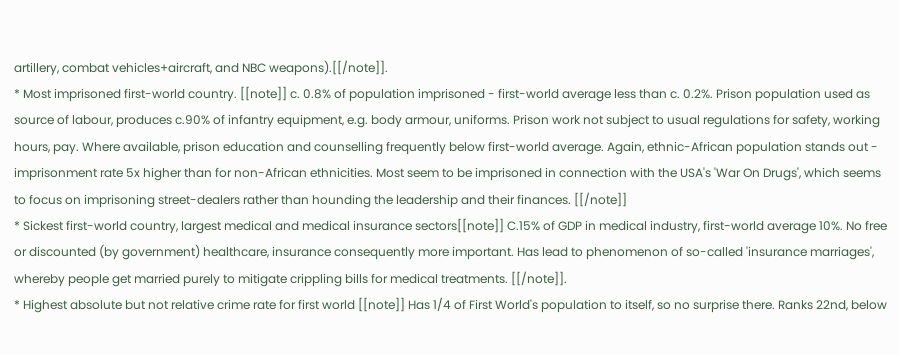artillery, combat vehicles+aircraft, and NBC weapons).[[/note]].
* Most imprisoned first-world country. [[note]] c. 0.8% of population imprisoned - first-world average less than c. 0.2%. Prison population used as source of labour, produces c.90% of infantry equipment, e.g. body armour, uniforms. Prison work not subject to usual regulations for safety, working hours, pay. Where available, prison education and counselling frequently below first-world average. Again, ethnic-African population stands out - imprisonment rate 5x higher than for non-African ethnicities. Most seem to be imprisoned in connection with the USA's 'War On Drugs', which seems to focus on imprisoning street-dealers rather than hounding the leadership and their finances. [[/note]]
* Sickest first-world country, largest medical and medical insurance sectors[[note]] C.15% of GDP in medical industry, first-world average 10%. No free or discounted (by government) healthcare, insurance consequently more important. Has lead to phenomenon of so-called 'insurance marriages', whereby people get married purely to mitigate crippling bills for medical treatments. [[/note]].
* Highest absolute but not relative crime rate for first world [[note]] Has 1/4 of First World's population to itself, so no surprise there. Ranks 22nd, below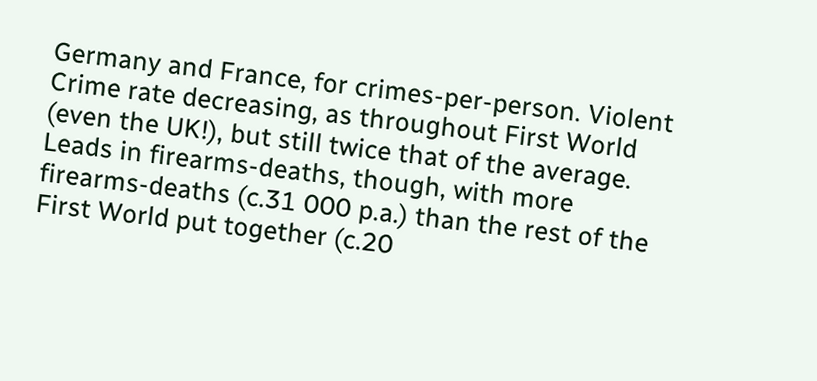Germany and France, for crimes-per-person. Violent Crime rate decreasing, as throughout First World (even the UK!), but still twice that of the average. Leads in firearms-deaths, though, with more firearms-deaths (c.31 000 p.a.) than the rest of the First World put together (c.20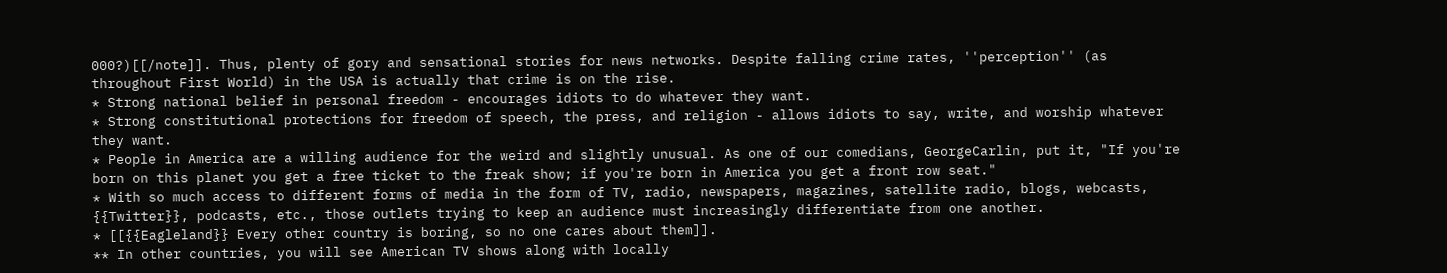000?)[[/note]]. Thus, plenty of gory and sensational stories for news networks. Despite falling crime rates, ''perception'' (as throughout First World) in the USA is actually that crime is on the rise.
* Strong national belief in personal freedom - encourages idiots to do whatever they want.
* Strong constitutional protections for freedom of speech, the press, and religion - allows idiots to say, write, and worship whatever they want.
* People in America are a willing audience for the weird and slightly unusual. As one of our comedians, GeorgeCarlin, put it, "If you're born on this planet you get a free ticket to the freak show; if you're born in America you get a front row seat."
* With so much access to different forms of media in the form of TV, radio, newspapers, magazines, satellite radio, blogs, webcasts, {{Twitter}}, podcasts, etc., those outlets trying to keep an audience must increasingly differentiate from one another.
* [[{{Eagleland}} Every other country is boring, so no one cares about them]].
** In other countries, you will see American TV shows along with locally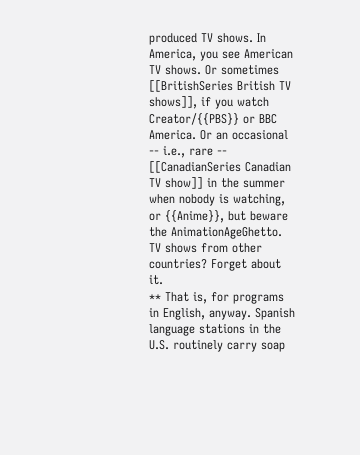produced TV shows. In America, you see American TV shows. Or sometimes [[BritishSeries British TV shows]], if you watch Creator/{{PBS}} or BBC America. Or an occasional -- i.e., rare -- [[CanadianSeries Canadian TV show]] in the summer when nobody is watching, or {{Anime}}, but beware the AnimationAgeGhetto. TV shows from other countries? Forget about it.
** That is, for programs in English, anyway. Spanish language stations in the U.S. routinely carry soap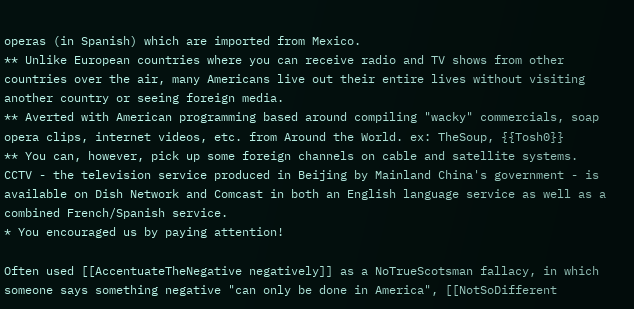operas (in Spanish) which are imported from Mexico.
** Unlike European countries where you can receive radio and TV shows from other countries over the air, many Americans live out their entire lives without visiting another country or seeing foreign media.
** Averted with American programming based around compiling "wacky" commercials, soap opera clips, internet videos, etc. from Around the World. ex: TheSoup, {{Tosh0}}
** You can, however, pick up some foreign channels on cable and satellite systems. CCTV - the television service produced in Beijing by Mainland China's government - is available on Dish Network and Comcast in both an English language service as well as a combined French/Spanish service.
* You encouraged us by paying attention!

Often used [[AccentuateTheNegative negatively]] as a NoTrueScotsman fallacy, in which someone says something negative "can only be done in America", [[NotSoDifferent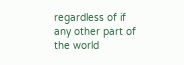regardless of if any other part of the world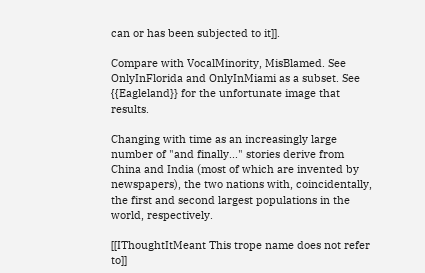can or has been subjected to it]].

Compare with VocalMinority, MisBlamed. See OnlyInFlorida and OnlyInMiami as a subset. See {{Eagleland}} for the unfortunate image that results.

Changing with time as an increasingly large number of "and finally..." stories derive from China and India (most of which are invented by newspapers), the two nations with, coincidentally, the first and second largest populations in the world, respectively.

[[IThoughtItMeant This trope name does not refer to]]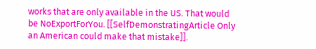works that are only available in the US. That would be NoExportForYou. [[SelfDemonstratingArticle Only an American could make that mistake]].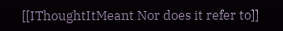[[IThoughtItMeant Nor does it refer to]]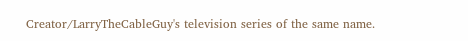Creator/LarryTheCableGuy's television series of the same name.